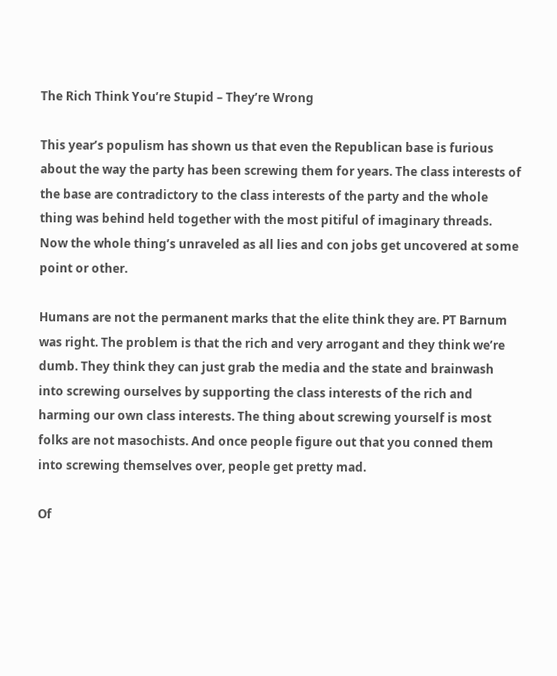The Rich Think You’re Stupid – They’re Wrong

This year’s populism has shown us that even the Republican base is furious about the way the party has been screwing them for years. The class interests of the base are contradictory to the class interests of the party and the whole thing was behind held together with the most pitiful of imaginary threads. Now the whole thing’s unraveled as all lies and con jobs get uncovered at some point or other.

Humans are not the permanent marks that the elite think they are. PT Barnum was right. The problem is that the rich and very arrogant and they think we’re dumb. They think they can just grab the media and the state and brainwash into screwing ourselves by supporting the class interests of the rich and harming our own class interests. The thing about screwing yourself is most folks are not masochists. And once people figure out that you conned them into screwing themselves over, people get pretty mad.

Of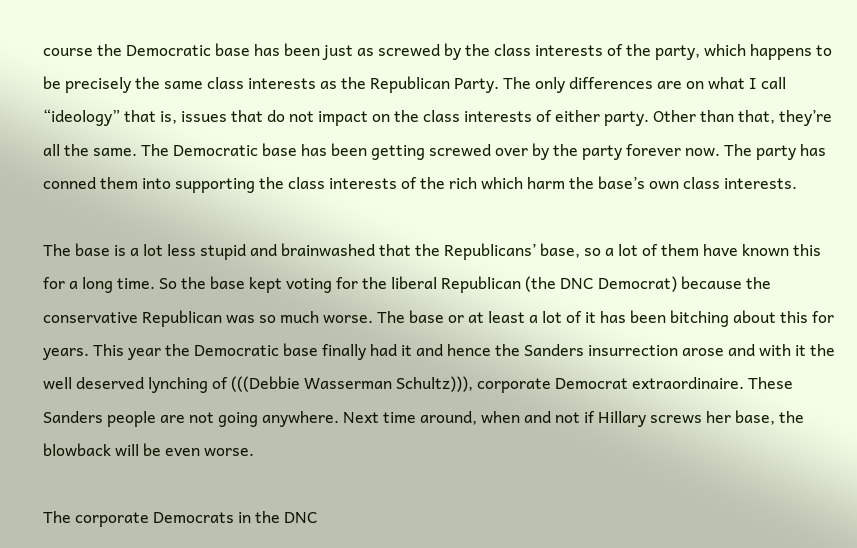course the Democratic base has been just as screwed by the class interests of the party, which happens to be precisely the same class interests as the Republican Party. The only differences are on what I call “ideology” that is, issues that do not impact on the class interests of either party. Other than that, they’re all the same. The Democratic base has been getting screwed over by the party forever now. The party has conned them into supporting the class interests of the rich which harm the base’s own class interests.

The base is a lot less stupid and brainwashed that the Republicans’ base, so a lot of them have known this for a long time. So the base kept voting for the liberal Republican (the DNC Democrat) because the conservative Republican was so much worse. The base or at least a lot of it has been bitching about this for years. This year the Democratic base finally had it and hence the Sanders insurrection arose and with it the well deserved lynching of (((Debbie Wasserman Schultz))), corporate Democrat extraordinaire. These Sanders people are not going anywhere. Next time around, when and not if Hillary screws her base, the blowback will be even worse.

The corporate Democrats in the DNC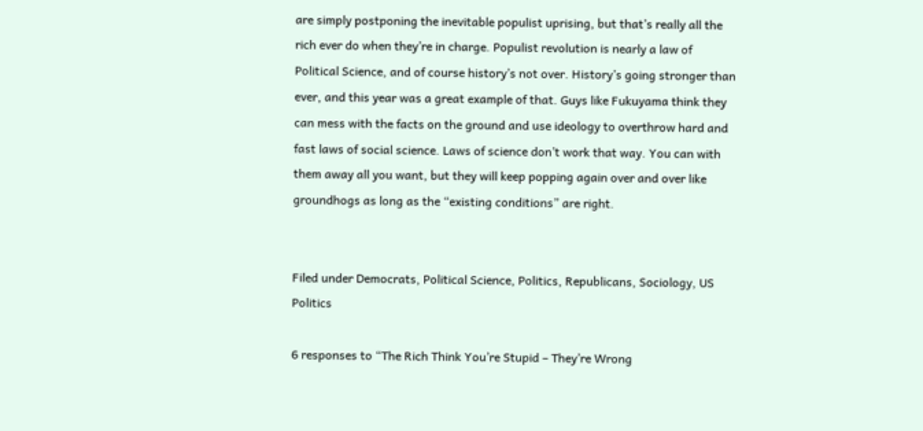are simply postponing the inevitable populist uprising, but that’s really all the rich ever do when they’re in charge. Populist revolution is nearly a law of Political Science, and of course history’s not over. History’s going stronger than ever, and this year was a great example of that. Guys like Fukuyama think they can mess with the facts on the ground and use ideology to overthrow hard and fast laws of social science. Laws of science don’t work that way. You can with them away all you want, but they will keep popping again over and over like groundhogs as long as the “existing conditions” are right.


Filed under Democrats, Political Science, Politics, Republicans, Sociology, US Politics

6 responses to “The Rich Think You’re Stupid – They’re Wrong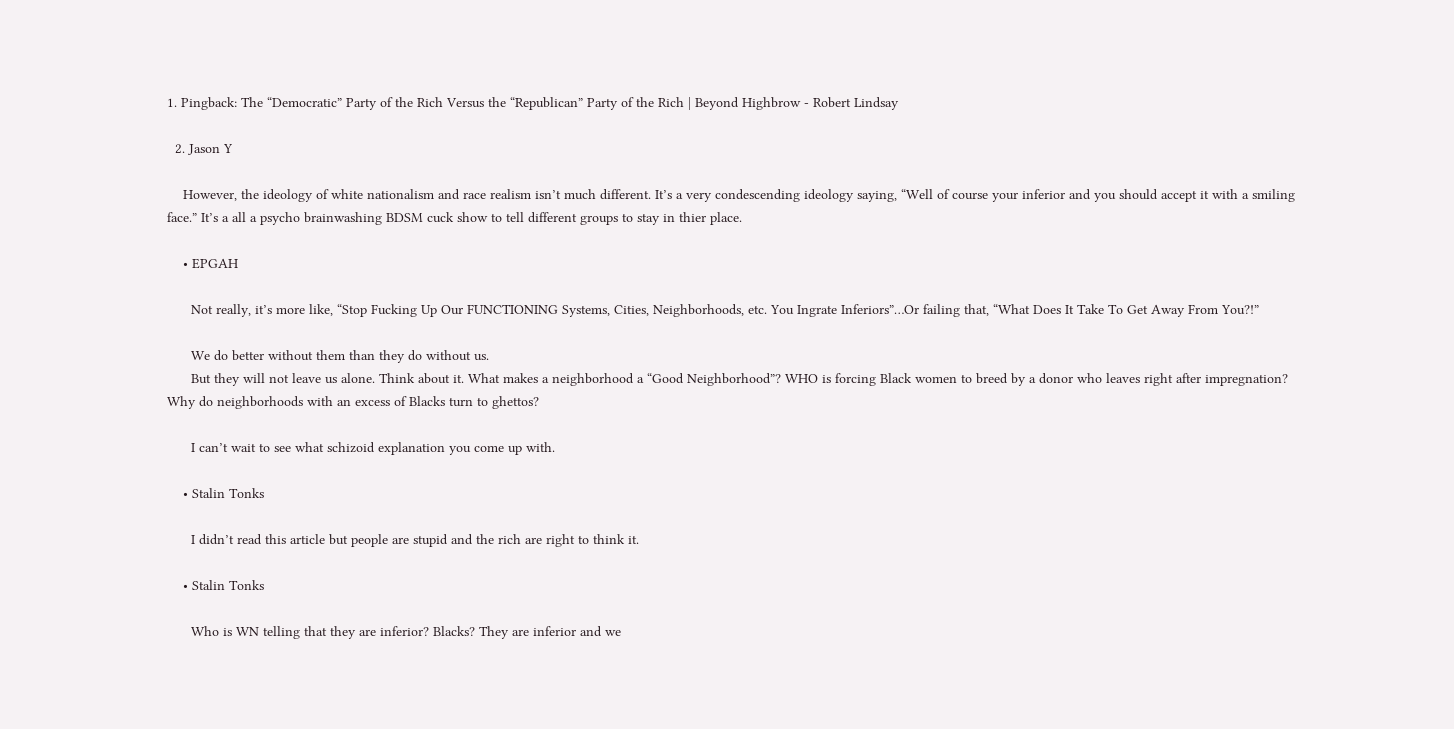1. Pingback: The “Democratic” Party of the Rich Versus the “Republican” Party of the Rich | Beyond Highbrow - Robert Lindsay

  2. Jason Y

    However, the ideology of white nationalism and race realism isn’t much different. It’s a very condescending ideology saying, “Well of course your inferior and you should accept it with a smiling face.” It’s a all a psycho brainwashing BDSM cuck show to tell different groups to stay in thier place.

    • EPGAH

      Not really, it’s more like, “Stop Fucking Up Our FUNCTIONING Systems, Cities, Neighborhoods, etc. You Ingrate Inferiors”…Or failing that, “What Does It Take To Get Away From You?!”

      We do better without them than they do without us.
      But they will not leave us alone. Think about it. What makes a neighborhood a “Good Neighborhood”? WHO is forcing Black women to breed by a donor who leaves right after impregnation? Why do neighborhoods with an excess of Blacks turn to ghettos?

      I can’t wait to see what schizoid explanation you come up with.

    • Stalin Tonks

      I didn’t read this article but people are stupid and the rich are right to think it.

    • Stalin Tonks

      Who is WN telling that they are inferior? Blacks? They are inferior and we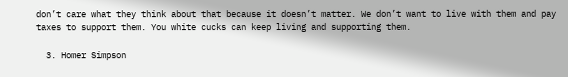don’t care what they think about that because it doesn’t matter. We don’t want to live with them and pay taxes to support them. You white cucks can keep living and supporting them.

  3. Homer Simpson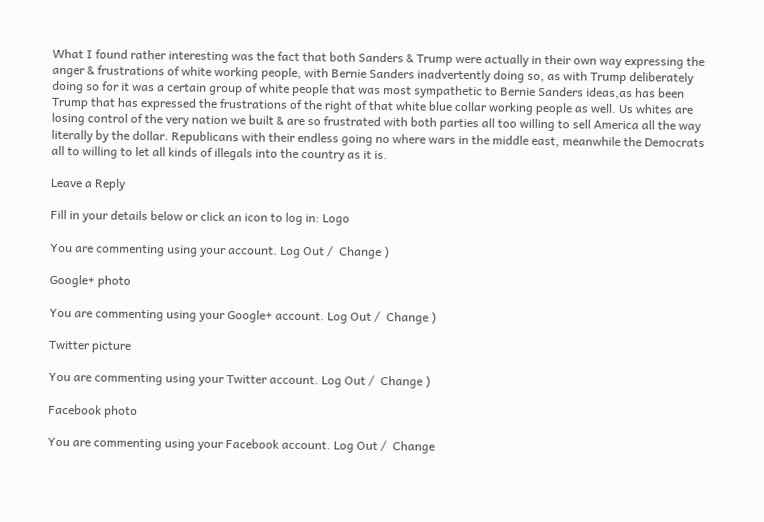What I found rather interesting was the fact that both Sanders & Trump were actually in their own way expressing the anger & frustrations of white working people, with Bernie Sanders inadvertently doing so, as with Trump deliberately doing so for it was a certain group of white people that was most sympathetic to Bernie Sanders ideas,as has been Trump that has expressed the frustrations of the right of that white blue collar working people as well. Us whites are losing control of the very nation we built & are so frustrated with both parties all too willing to sell America all the way literally by the dollar. Republicans with their endless going no where wars in the middle east, meanwhile the Democrats all to willing to let all kinds of illegals into the country as it is.

Leave a Reply

Fill in your details below or click an icon to log in: Logo

You are commenting using your account. Log Out /  Change )

Google+ photo

You are commenting using your Google+ account. Log Out /  Change )

Twitter picture

You are commenting using your Twitter account. Log Out /  Change )

Facebook photo

You are commenting using your Facebook account. Log Out /  Change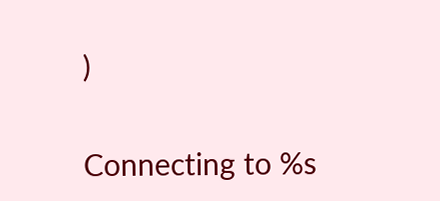)


Connecting to %s